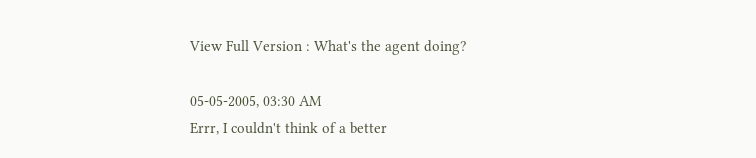View Full Version : What's the agent doing?

05-05-2005, 03:30 AM
Errr, I couldn't think of a better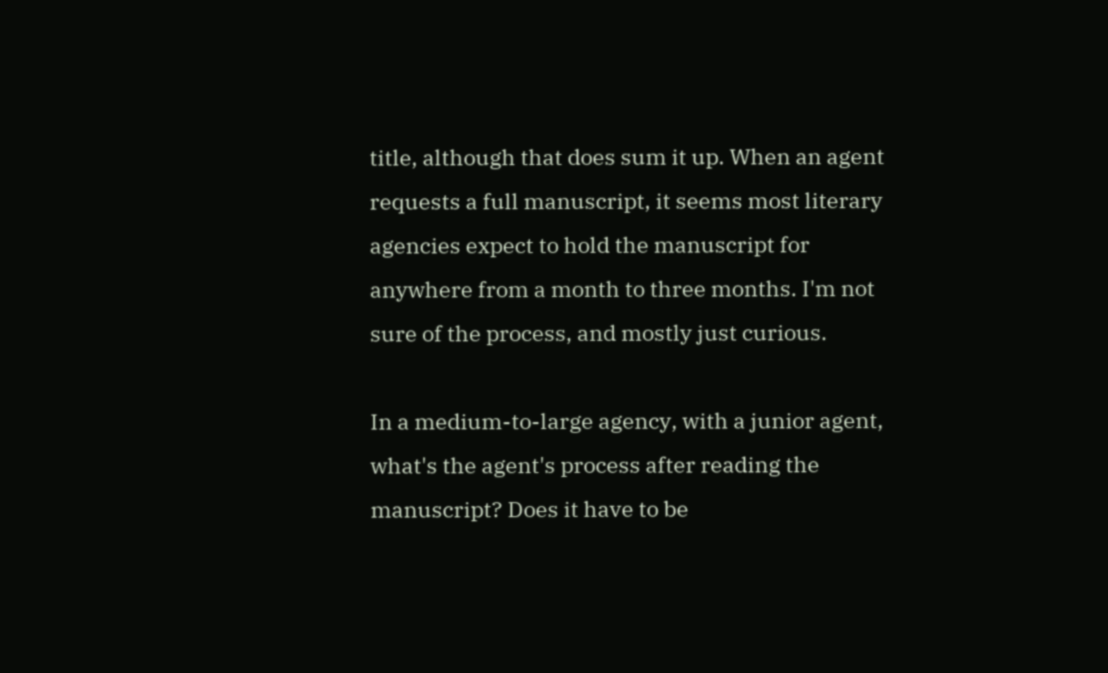title, although that does sum it up. When an agent requests a full manuscript, it seems most literary agencies expect to hold the manuscript for anywhere from a month to three months. I'm not sure of the process, and mostly just curious.

In a medium-to-large agency, with a junior agent, what's the agent's process after reading the manuscript? Does it have to be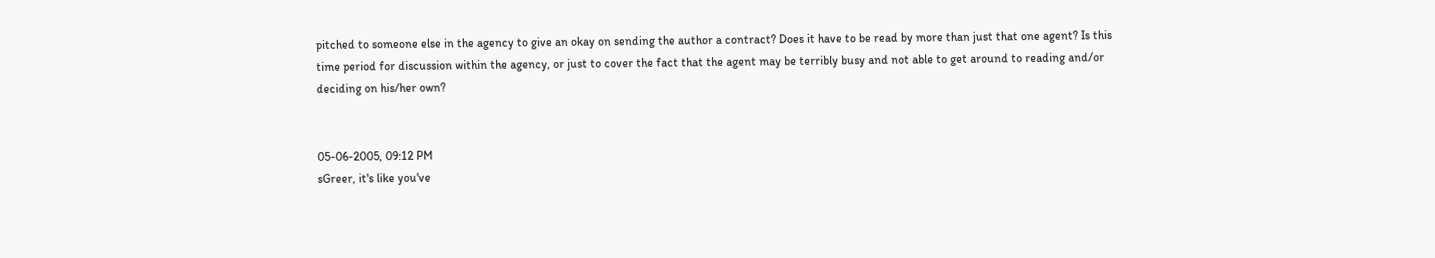pitched to someone else in the agency to give an okay on sending the author a contract? Does it have to be read by more than just that one agent? Is this time period for discussion within the agency, or just to cover the fact that the agent may be terribly busy and not able to get around to reading and/or deciding on his/her own?


05-06-2005, 09:12 PM
sGreer, it's like you've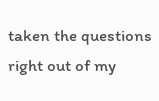taken the questions right out of my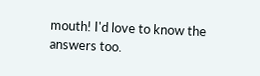mouth! I'd love to know the answers too.